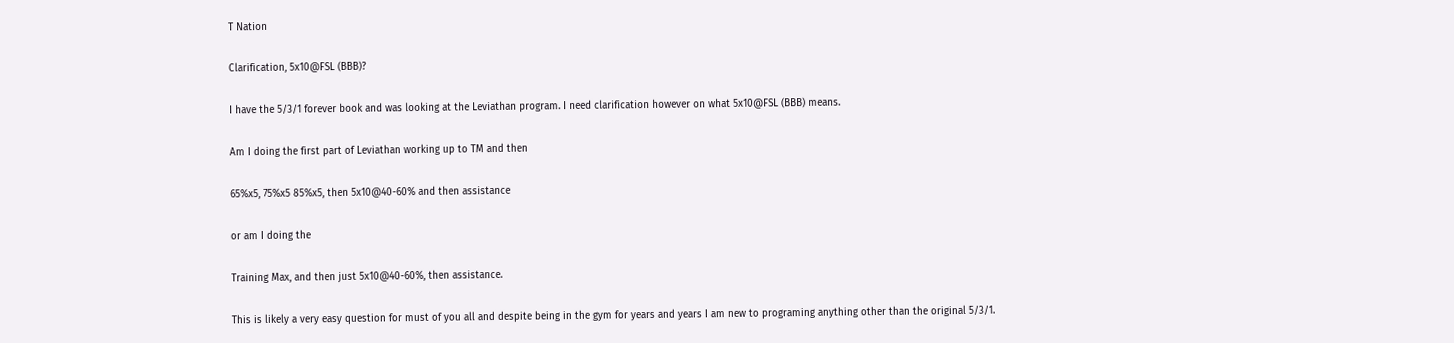T Nation

Clarification, 5x10@FSL (BBB)?

I have the 5/3/1 forever book and was looking at the Leviathan program. I need clarification however on what 5x10@FSL (BBB) means.

Am I doing the first part of Leviathan working up to TM and then

65%x5, 75%x5 85%x5, then 5x10@40-60% and then assistance

or am I doing the

Training Max, and then just 5x10@40-60%, then assistance.

This is likely a very easy question for must of you all and despite being in the gym for years and years I am new to programing anything other than the original 5/3/1.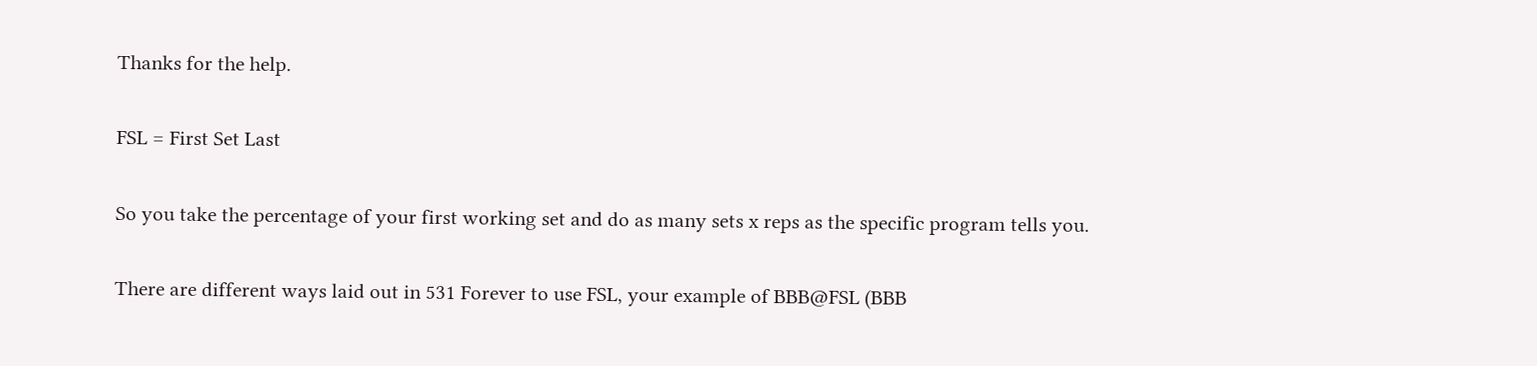Thanks for the help.

FSL = First Set Last

So you take the percentage of your first working set and do as many sets x reps as the specific program tells you.

There are different ways laid out in 531 Forever to use FSL, your example of BBB@FSL (BBB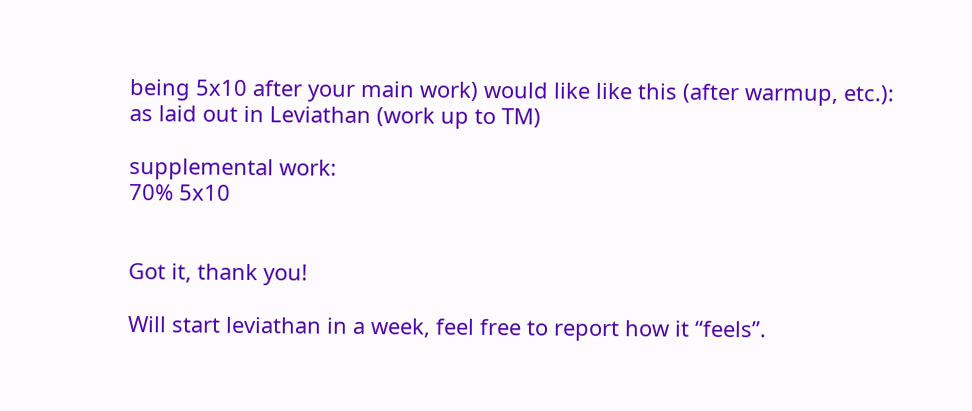being 5x10 after your main work) would like like this (after warmup, etc.):
as laid out in Leviathan (work up to TM)

supplemental work:
70% 5x10


Got it, thank you!

Will start leviathan in a week, feel free to report how it “feels”.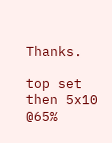Thanks.

top set then 5x10 @65%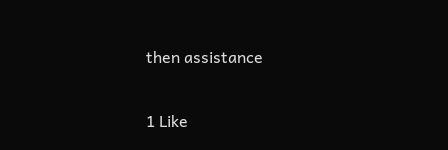then assistance

1 Like